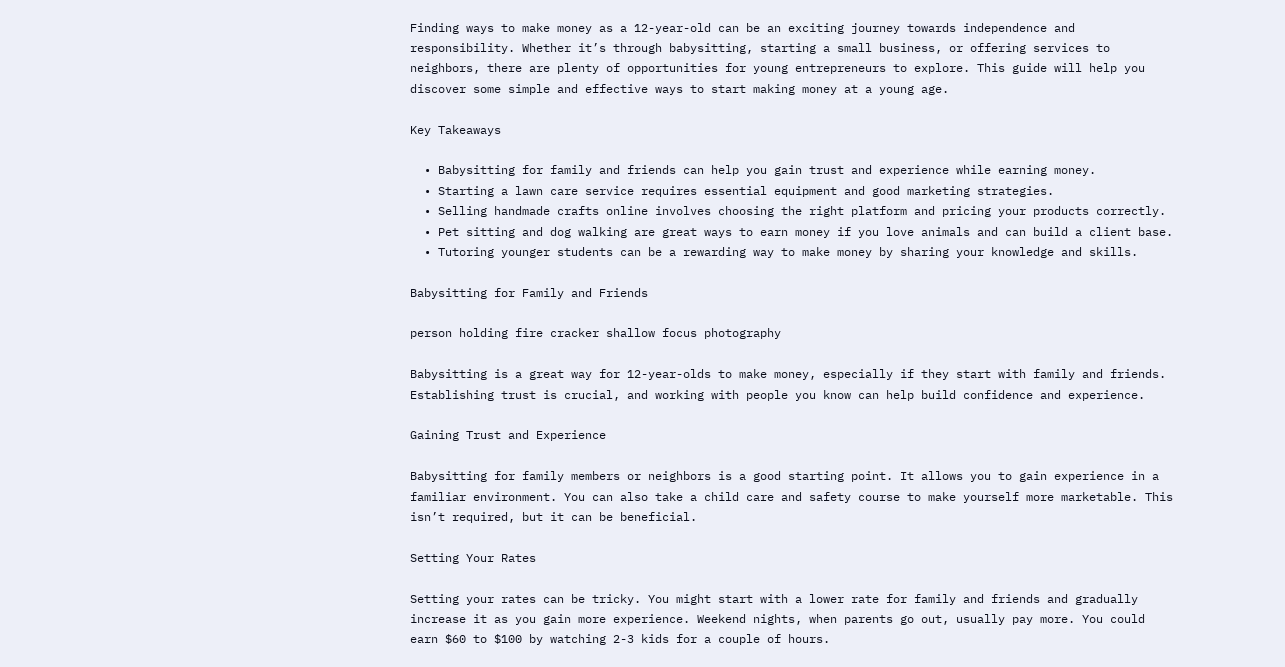Finding ways to make money as a 12-year-old can be an exciting journey towards independence and responsibility. Whether it’s through babysitting, starting a small business, or offering services to neighbors, there are plenty of opportunities for young entrepreneurs to explore. This guide will help you discover some simple and effective ways to start making money at a young age.

Key Takeaways

  • Babysitting for family and friends can help you gain trust and experience while earning money.
  • Starting a lawn care service requires essential equipment and good marketing strategies.
  • Selling handmade crafts online involves choosing the right platform and pricing your products correctly.
  • Pet sitting and dog walking are great ways to earn money if you love animals and can build a client base.
  • Tutoring younger students can be a rewarding way to make money by sharing your knowledge and skills.

Babysitting for Family and Friends

person holding fire cracker shallow focus photography

Babysitting is a great way for 12-year-olds to make money, especially if they start with family and friends. Establishing trust is crucial, and working with people you know can help build confidence and experience.

Gaining Trust and Experience

Babysitting for family members or neighbors is a good starting point. It allows you to gain experience in a familiar environment. You can also take a child care and safety course to make yourself more marketable. This isn’t required, but it can be beneficial.

Setting Your Rates

Setting your rates can be tricky. You might start with a lower rate for family and friends and gradually increase it as you gain more experience. Weekend nights, when parents go out, usually pay more. You could earn $60 to $100 by watching 2-3 kids for a couple of hours.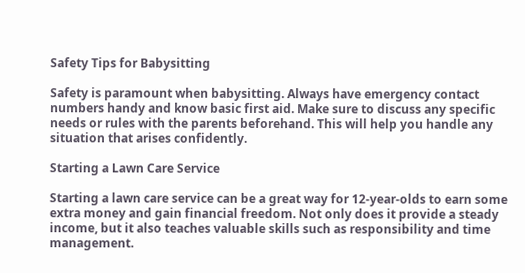Safety Tips for Babysitting

Safety is paramount when babysitting. Always have emergency contact numbers handy and know basic first aid. Make sure to discuss any specific needs or rules with the parents beforehand. This will help you handle any situation that arises confidently.

Starting a Lawn Care Service

Starting a lawn care service can be a great way for 12-year-olds to earn some extra money and gain financial freedom. Not only does it provide a steady income, but it also teaches valuable skills such as responsibility and time management.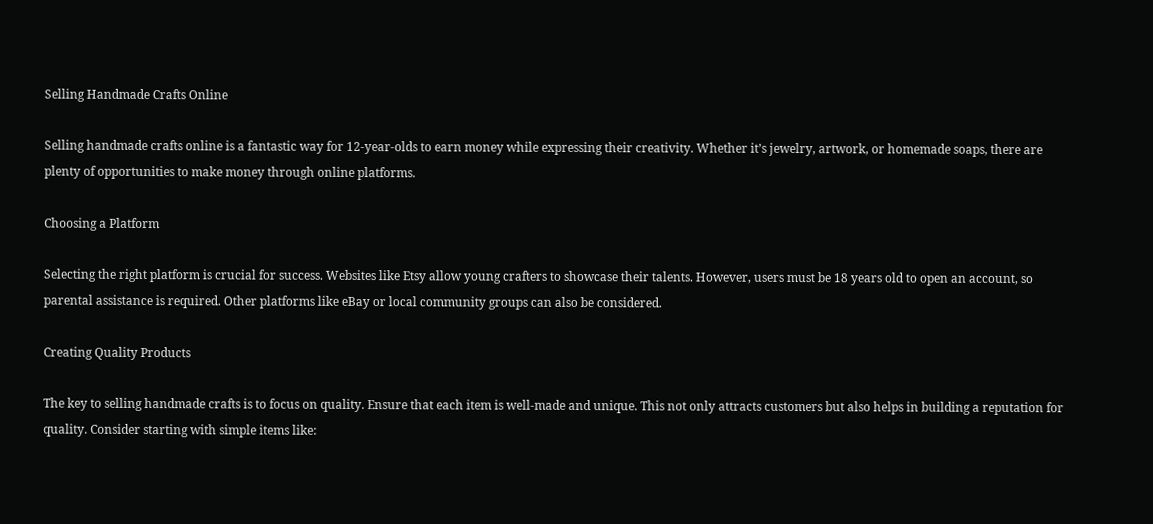Selling Handmade Crafts Online

Selling handmade crafts online is a fantastic way for 12-year-olds to earn money while expressing their creativity. Whether it’s jewelry, artwork, or homemade soaps, there are plenty of opportunities to make money through online platforms.

Choosing a Platform

Selecting the right platform is crucial for success. Websites like Etsy allow young crafters to showcase their talents. However, users must be 18 years old to open an account, so parental assistance is required. Other platforms like eBay or local community groups can also be considered.

Creating Quality Products

The key to selling handmade crafts is to focus on quality. Ensure that each item is well-made and unique. This not only attracts customers but also helps in building a reputation for quality. Consider starting with simple items like: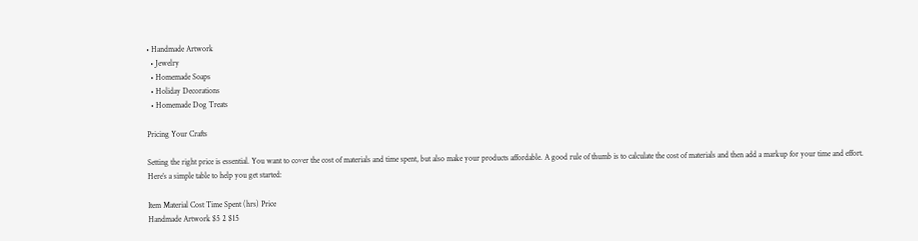• Handmade Artwork
  • Jewelry
  • Homemade Soaps
  • Holiday Decorations
  • Homemade Dog Treats

Pricing Your Crafts

Setting the right price is essential. You want to cover the cost of materials and time spent, but also make your products affordable. A good rule of thumb is to calculate the cost of materials and then add a markup for your time and effort. Here’s a simple table to help you get started:

Item Material Cost Time Spent (hrs) Price
Handmade Artwork $5 2 $15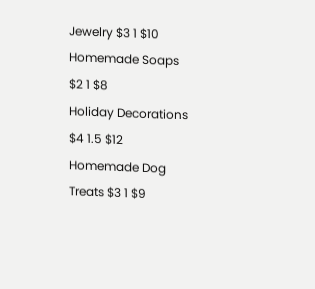Jewelry $3 1 $10
Homemade Soaps $2 1 $8
Holiday Decorations $4 1.5 $12
Homemade Dog Treats $3 1 $9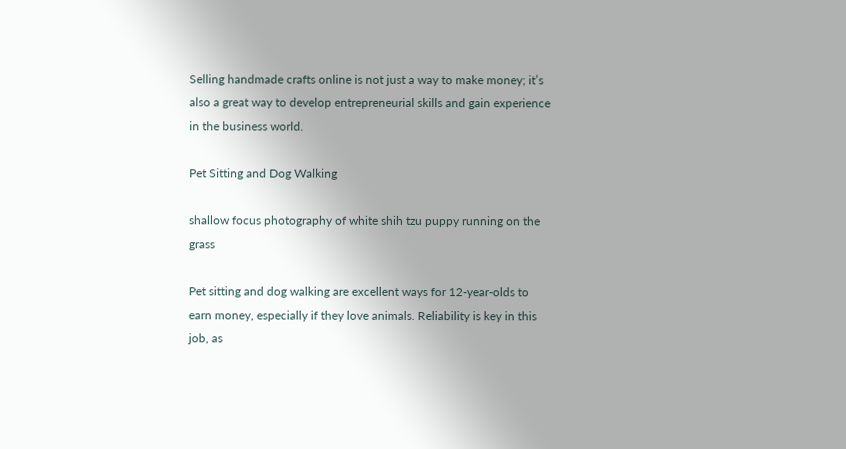Selling handmade crafts online is not just a way to make money; it’s also a great way to develop entrepreneurial skills and gain experience in the business world.

Pet Sitting and Dog Walking

shallow focus photography of white shih tzu puppy running on the grass

Pet sitting and dog walking are excellent ways for 12-year-olds to earn money, especially if they love animals. Reliability is key in this job, as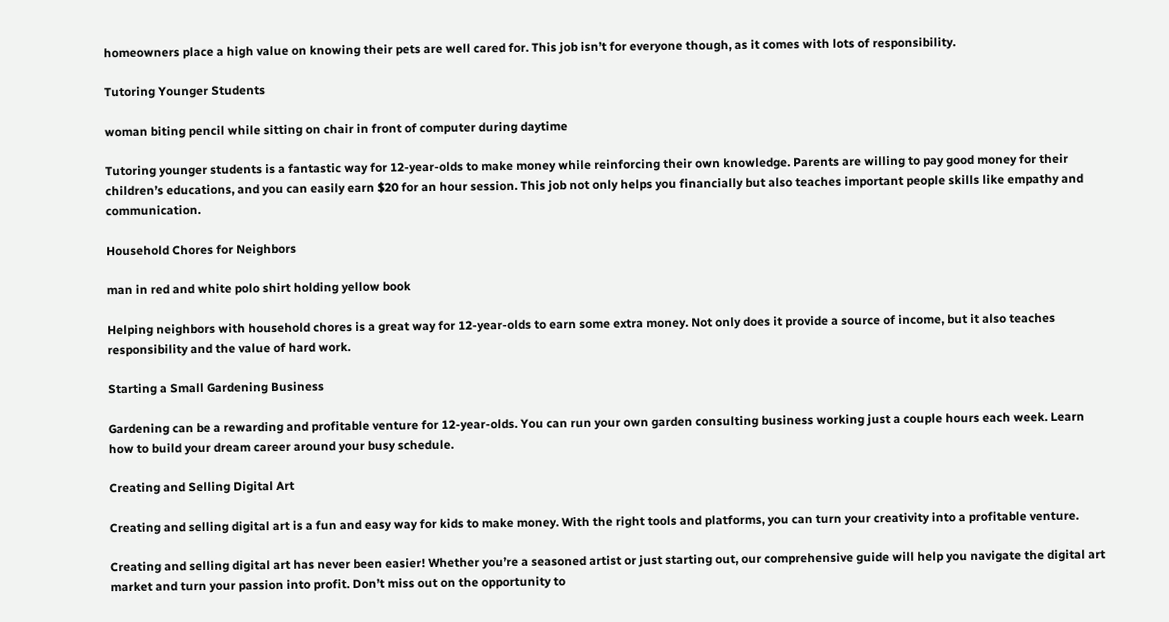homeowners place a high value on knowing their pets are well cared for. This job isn’t for everyone though, as it comes with lots of responsibility.

Tutoring Younger Students

woman biting pencil while sitting on chair in front of computer during daytime

Tutoring younger students is a fantastic way for 12-year-olds to make money while reinforcing their own knowledge. Parents are willing to pay good money for their children’s educations, and you can easily earn $20 for an hour session. This job not only helps you financially but also teaches important people skills like empathy and communication.

Household Chores for Neighbors

man in red and white polo shirt holding yellow book

Helping neighbors with household chores is a great way for 12-year-olds to earn some extra money. Not only does it provide a source of income, but it also teaches responsibility and the value of hard work.

Starting a Small Gardening Business

Gardening can be a rewarding and profitable venture for 12-year-olds. You can run your own garden consulting business working just a couple hours each week. Learn how to build your dream career around your busy schedule.

Creating and Selling Digital Art

Creating and selling digital art is a fun and easy way for kids to make money. With the right tools and platforms, you can turn your creativity into a profitable venture.

Creating and selling digital art has never been easier! Whether you’re a seasoned artist or just starting out, our comprehensive guide will help you navigate the digital art market and turn your passion into profit. Don’t miss out on the opportunity to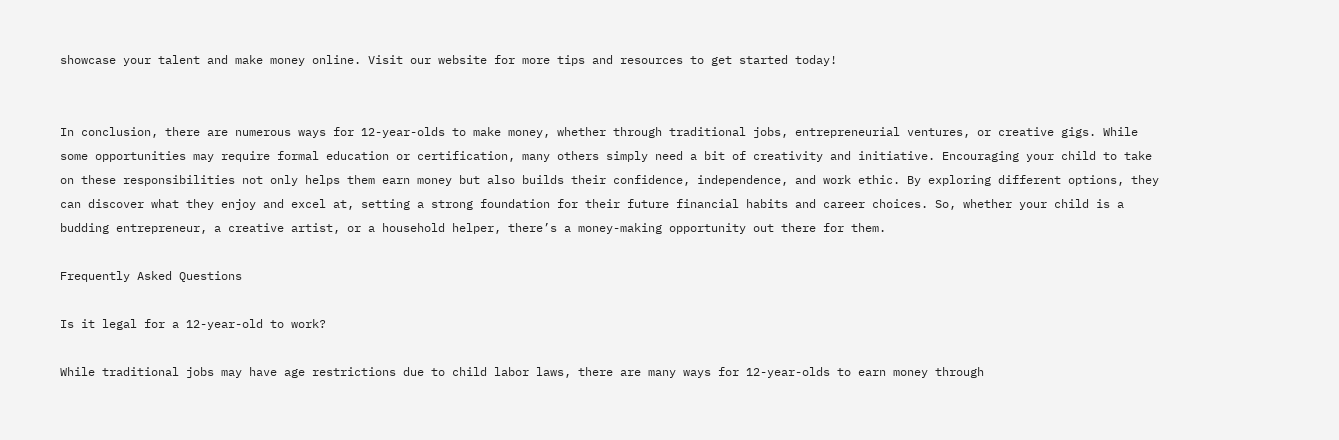showcase your talent and make money online. Visit our website for more tips and resources to get started today!


In conclusion, there are numerous ways for 12-year-olds to make money, whether through traditional jobs, entrepreneurial ventures, or creative gigs. While some opportunities may require formal education or certification, many others simply need a bit of creativity and initiative. Encouraging your child to take on these responsibilities not only helps them earn money but also builds their confidence, independence, and work ethic. By exploring different options, they can discover what they enjoy and excel at, setting a strong foundation for their future financial habits and career choices. So, whether your child is a budding entrepreneur, a creative artist, or a household helper, there’s a money-making opportunity out there for them.

Frequently Asked Questions

Is it legal for a 12-year-old to work?

While traditional jobs may have age restrictions due to child labor laws, there are many ways for 12-year-olds to earn money through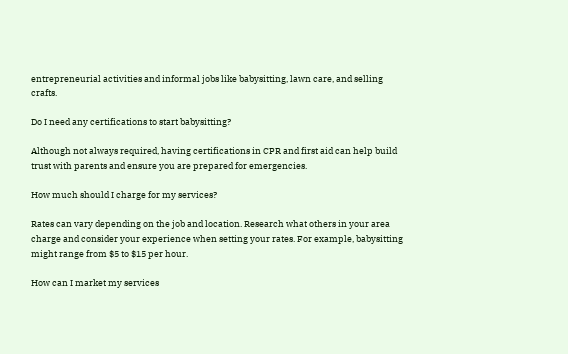entrepreneurial activities and informal jobs like babysitting, lawn care, and selling crafts.

Do I need any certifications to start babysitting?

Although not always required, having certifications in CPR and first aid can help build trust with parents and ensure you are prepared for emergencies.

How much should I charge for my services?

Rates can vary depending on the job and location. Research what others in your area charge and consider your experience when setting your rates. For example, babysitting might range from $5 to $15 per hour.

How can I market my services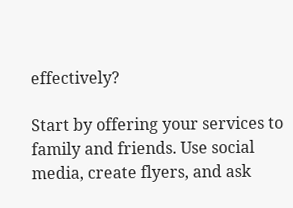effectively?

Start by offering your services to family and friends. Use social media, create flyers, and ask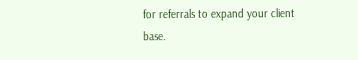for referrals to expand your client base.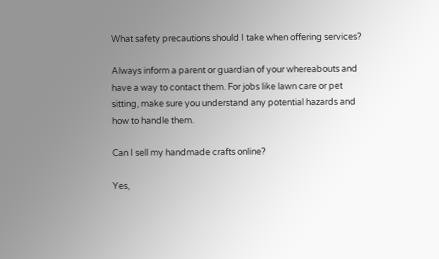What safety precautions should I take when offering services?

Always inform a parent or guardian of your whereabouts and have a way to contact them. For jobs like lawn care or pet sitting, make sure you understand any potential hazards and how to handle them.

Can I sell my handmade crafts online?

Yes,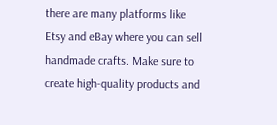there are many platforms like Etsy and eBay where you can sell handmade crafts. Make sure to create high-quality products and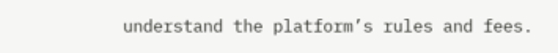understand the platform’s rules and fees.